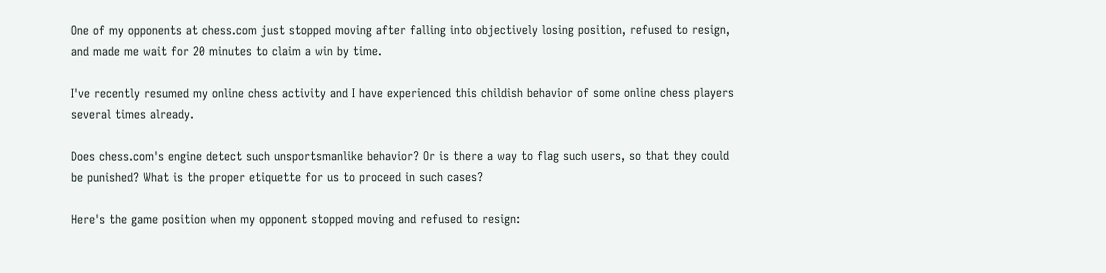One of my opponents at chess.com just stopped moving after falling into objectively losing position, refused to resign, and made me wait for 20 minutes to claim a win by time.

I've recently resumed my online chess activity and I have experienced this childish behavior of some online chess players several times already.

Does chess.com's engine detect such unsportsmanlike behavior? Or is there a way to flag such users, so that they could be punished? What is the proper etiquette for us to proceed in such cases?

Here's the game position when my opponent stopped moving and refused to resign: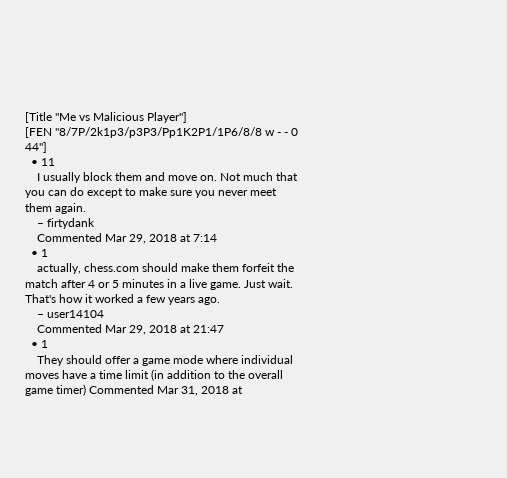[Title "Me vs Malicious Player"]
[FEN "8/7P/2k1p3/p3P3/Pp1K2P1/1P6/8/8 w - - 0 44"]
  • 11
    I usually block them and move on. Not much that you can do except to make sure you never meet them again.
    – firtydank
    Commented Mar 29, 2018 at 7:14
  • 1
    actually, chess.com should make them forfeit the match after 4 or 5 minutes in a live game. Just wait. That's how it worked a few years ago.
    – user14104
    Commented Mar 29, 2018 at 21:47
  • 1
    They should offer a game mode where individual moves have a time limit (in addition to the overall game timer) Commented Mar 31, 2018 at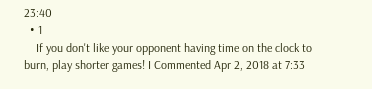23:40
  • 1
    If you don't like your opponent having time on the clock to burn, play shorter games! I Commented Apr 2, 2018 at 7:33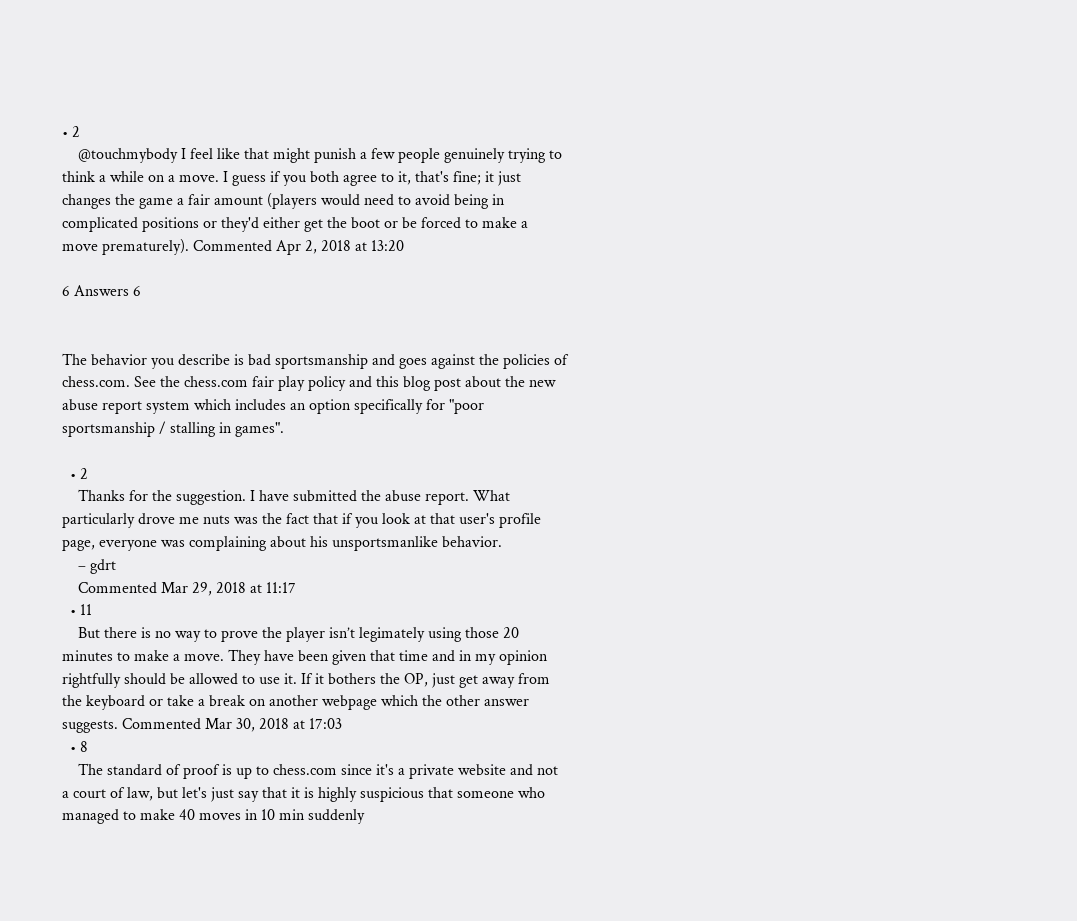• 2
    @touchmybody I feel like that might punish a few people genuinely trying to think a while on a move. I guess if you both agree to it, that's fine; it just changes the game a fair amount (players would need to avoid being in complicated positions or they'd either get the boot or be forced to make a move prematurely). Commented Apr 2, 2018 at 13:20

6 Answers 6


The behavior you describe is bad sportsmanship and goes against the policies of chess.com. See the chess.com fair play policy and this blog post about the new abuse report system which includes an option specifically for "poor sportsmanship / stalling in games".

  • 2
    Thanks for the suggestion. I have submitted the abuse report. What particularly drove me nuts was the fact that if you look at that user's profile page, everyone was complaining about his unsportsmanlike behavior.
    – gdrt
    Commented Mar 29, 2018 at 11:17
  • 11
    But there is no way to prove the player isn’t legimately using those 20 minutes to make a move. They have been given that time and in my opinion rightfully should be allowed to use it. If it bothers the OP, just get away from the keyboard or take a break on another webpage which the other answer suggests. Commented Mar 30, 2018 at 17:03
  • 8
    The standard of proof is up to chess.com since it's a private website and not a court of law, but let's just say that it is highly suspicious that someone who managed to make 40 moves in 10 min suddenly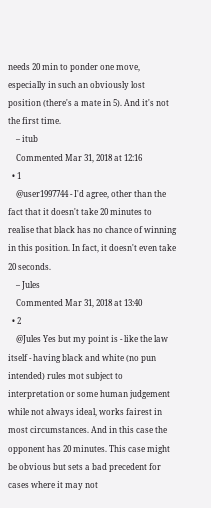needs 20 min to ponder one move, especially in such an obviously lost position (there's a mate in 5). And it's not the first time.
    – itub
    Commented Mar 31, 2018 at 12:16
  • 1
    @user1997744 - I'd agree, other than the fact that it doesn't take 20 minutes to realise that black has no chance of winning in this position. In fact, it doesn't even take 20 seconds.
    – Jules
    Commented Mar 31, 2018 at 13:40
  • 2
    @Jules Yes but my point is - like the law itself - having black and white (no pun intended) rules mot subject to interpretation or some human judgement while not always ideal, works fairest in most circumstances. And in this case the opponent has 20 minutes. This case might be obvious but sets a bad precedent for cases where it may not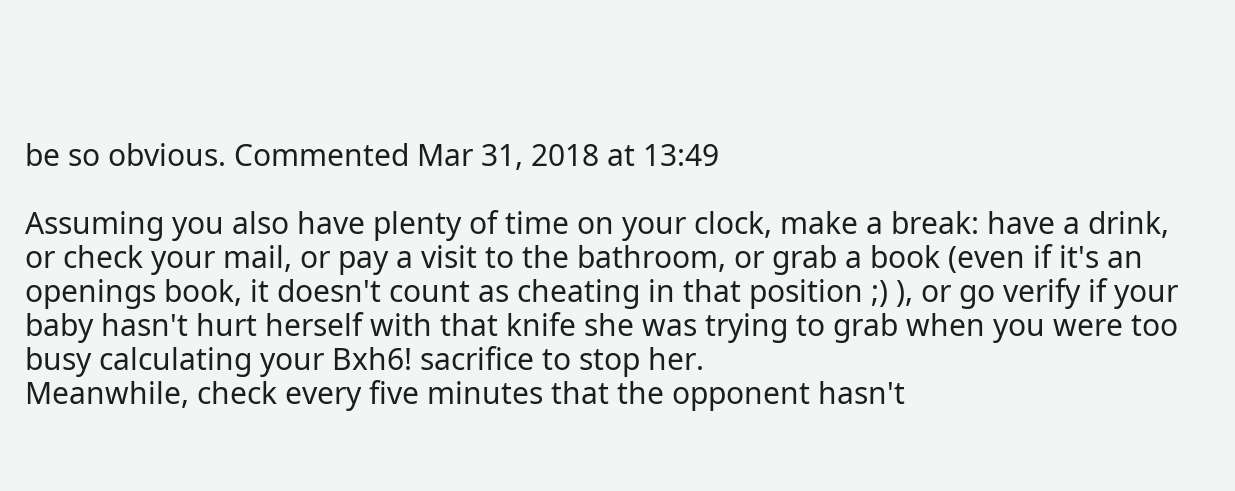be so obvious. Commented Mar 31, 2018 at 13:49

Assuming you also have plenty of time on your clock, make a break: have a drink, or check your mail, or pay a visit to the bathroom, or grab a book (even if it's an openings book, it doesn't count as cheating in that position ;) ), or go verify if your baby hasn't hurt herself with that knife she was trying to grab when you were too busy calculating your Bxh6! sacrifice to stop her.
Meanwhile, check every five minutes that the opponent hasn't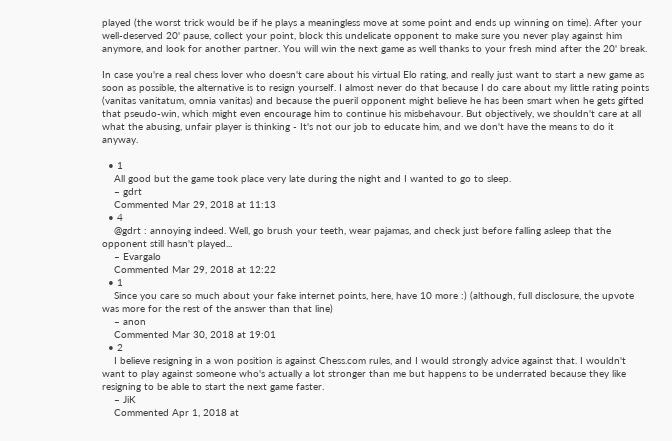played (the worst trick would be if he plays a meaningless move at some point and ends up winning on time). After your well-deserved 20' pause, collect your point, block this undelicate opponent to make sure you never play against him anymore, and look for another partner. You will win the next game as well thanks to your fresh mind after the 20' break.

In case you're a real chess lover who doesn't care about his virtual Elo rating, and really just want to start a new game as soon as possible, the alternative is to resign yourself. I almost never do that because I do care about my little rating points (vanitas vanitatum, omnia vanitas) and because the pueril opponent might believe he has been smart when he gets gifted that pseudo-win, which might even encourage him to continue his misbehavour. But objectively, we shouldn't care at all what the abusing, unfair player is thinking - It's not our job to educate him, and we don't have the means to do it anyway.

  • 1
    All good but the game took place very late during the night and I wanted to go to sleep.
    – gdrt
    Commented Mar 29, 2018 at 11:13
  • 4
    @gdrt : annoying indeed. Well, go brush your teeth, wear pajamas, and check just before falling asleep that the opponent still hasn't played...
    – Evargalo
    Commented Mar 29, 2018 at 12:22
  • 1
    Since you care so much about your fake internet points, here, have 10 more :) (although, full disclosure, the upvote was more for the rest of the answer than that line)
    – anon
    Commented Mar 30, 2018 at 19:01
  • 2
    I believe resigning in a won position is against Chess.com rules, and I would strongly advice against that. I wouldn't want to play against someone who's actually a lot stronger than me but happens to be underrated because they like resigning to be able to start the next game faster.
    – JiK
    Commented Apr 1, 2018 at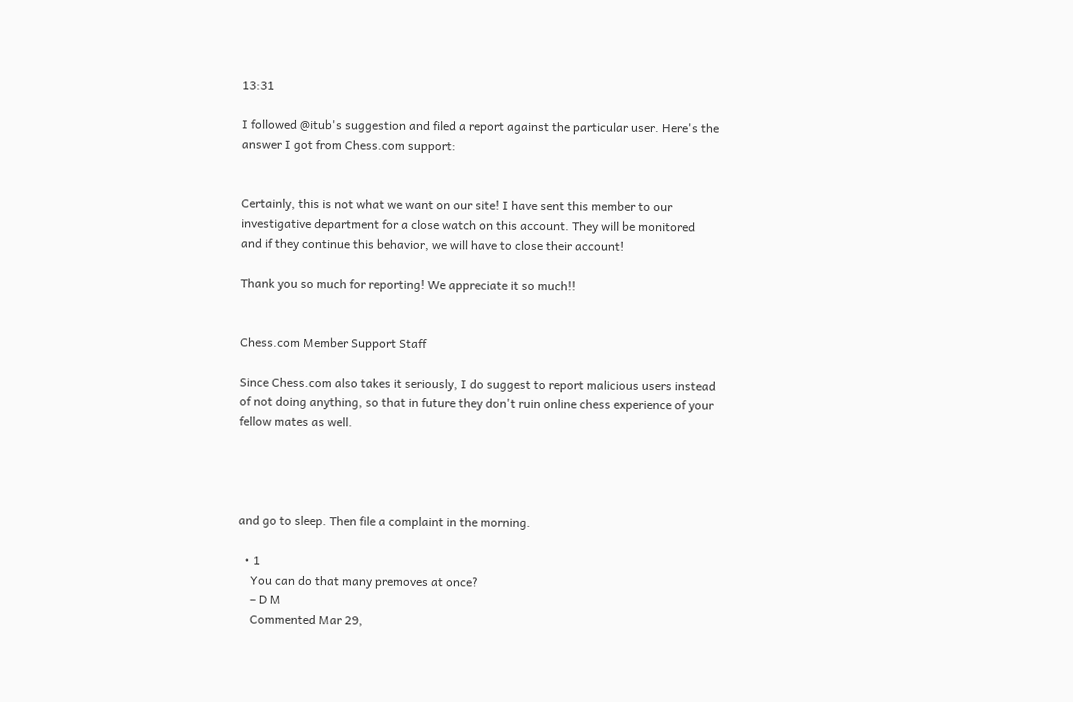13:31

I followed @itub's suggestion and filed a report against the particular user. Here's the answer I got from Chess.com support:


Certainly, this is not what we want on our site! I have sent this member to our investigative department for a close watch on this account. They will be monitored and if they continue this behavior, we will have to close their account!

Thank you so much for reporting! We appreciate it so much!!


Chess.com Member Support Staff

Since Chess.com also takes it seriously, I do suggest to report malicious users instead of not doing anything, so that in future they don't ruin online chess experience of your fellow mates as well.




and go to sleep. Then file a complaint in the morning.

  • 1
    You can do that many premoves at once?
    – D M
    Commented Mar 29,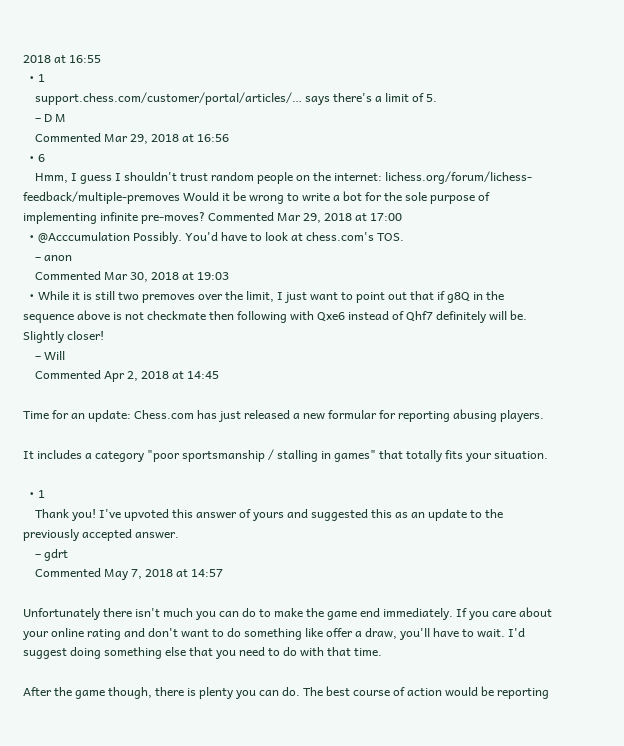2018 at 16:55
  • 1
    support.chess.com/customer/portal/articles/… says there's a limit of 5.
    – D M
    Commented Mar 29, 2018 at 16:56
  • 6
    Hmm, I guess I shouldn't trust random people on the internet: lichess.org/forum/lichess-feedback/multiple-premoves Would it be wrong to write a bot for the sole purpose of implementing infinite pre-moves? Commented Mar 29, 2018 at 17:00
  • @Acccumulation Possibly. You'd have to look at chess.com's TOS.
    – anon
    Commented Mar 30, 2018 at 19:03
  • While it is still two premoves over the limit, I just want to point out that if g8Q in the sequence above is not checkmate then following with Qxe6 instead of Qhf7 definitely will be. Slightly closer!
    – Will
    Commented Apr 2, 2018 at 14:45

Time for an update: Chess.com has just released a new formular for reporting abusing players.

It includes a category "poor sportsmanship / stalling in games" that totally fits your situation.

  • 1
    Thank you! I've upvoted this answer of yours and suggested this as an update to the previously accepted answer.
    – gdrt
    Commented May 7, 2018 at 14:57

Unfortunately there isn't much you can do to make the game end immediately. If you care about your online rating and don't want to do something like offer a draw, you'll have to wait. I'd suggest doing something else that you need to do with that time.

After the game though, there is plenty you can do. The best course of action would be reporting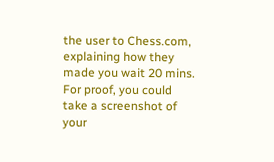the user to Chess.com, explaining how they made you wait 20 mins. For proof, you could take a screenshot of your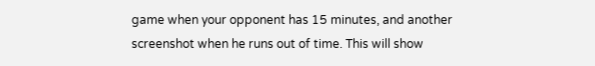game when your opponent has 15 minutes, and another screenshot when he runs out of time. This will show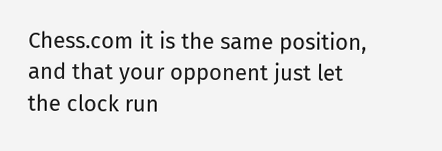Chess.com it is the same position, and that your opponent just let the clock run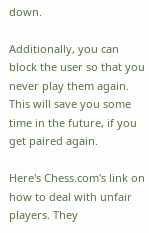down.

Additionally, you can block the user so that you never play them again. This will save you some time in the future, if you get paired again.

Here's Chess.com's link on how to deal with unfair players. They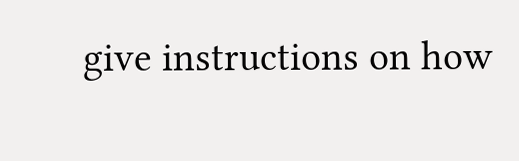give instructions on how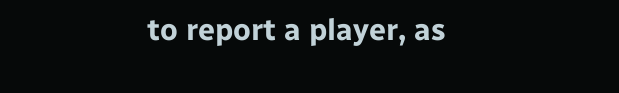to report a player, as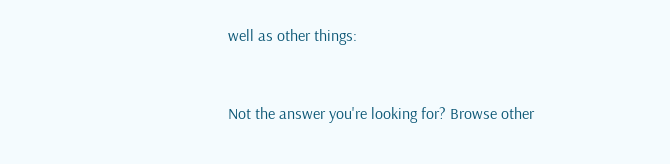well as other things:


Not the answer you're looking for? Browse other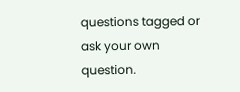questions tagged or ask your own question.